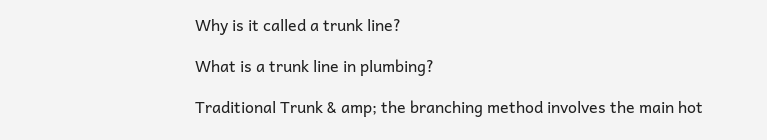Why is it called a trunk line?

What is a trunk line in plumbing?

Traditional Trunk & amp; the branching method involves the main hot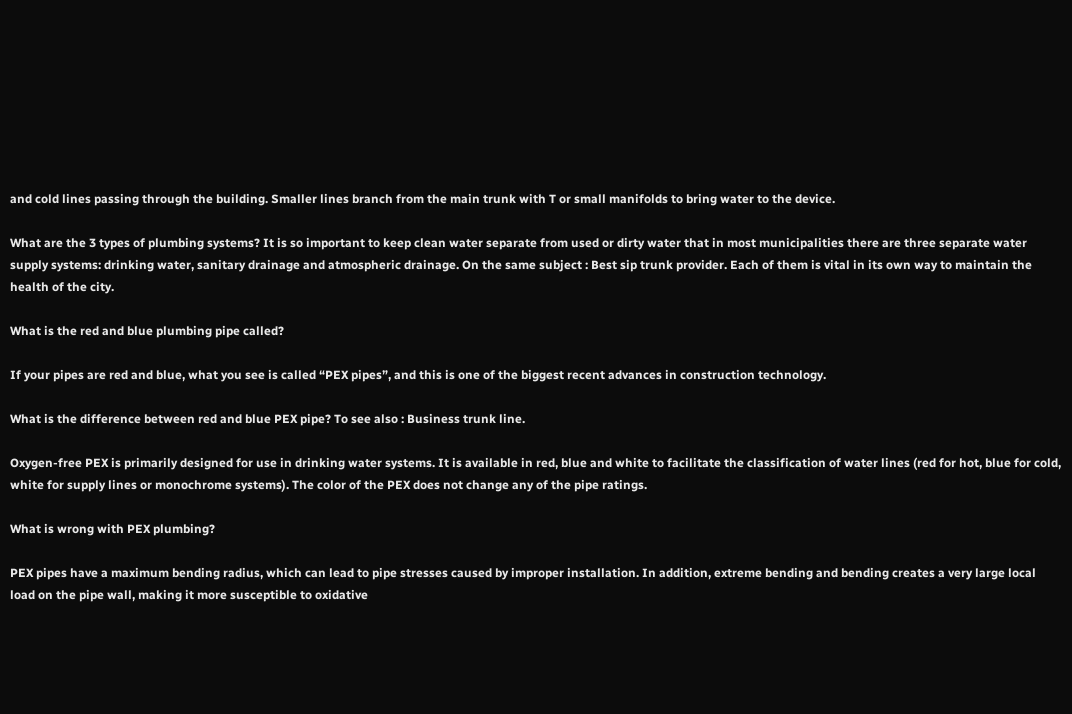and cold lines passing through the building. Smaller lines branch from the main trunk with T or small manifolds to bring water to the device.

What are the 3 types of plumbing systems? It is so important to keep clean water separate from used or dirty water that in most municipalities there are three separate water supply systems: drinking water, sanitary drainage and atmospheric drainage. On the same subject : Best sip trunk provider. Each of them is vital in its own way to maintain the health of the city.

What is the red and blue plumbing pipe called?

If your pipes are red and blue, what you see is called “PEX pipes”, and this is one of the biggest recent advances in construction technology.

What is the difference between red and blue PEX pipe? To see also : Business trunk line.

Oxygen-free PEX is primarily designed for use in drinking water systems. It is available in red, blue and white to facilitate the classification of water lines (red for hot, blue for cold, white for supply lines or monochrome systems). The color of the PEX does not change any of the pipe ratings.

What is wrong with PEX plumbing?

PEX pipes have a maximum bending radius, which can lead to pipe stresses caused by improper installation. In addition, extreme bending and bending creates a very large local load on the pipe wall, making it more susceptible to oxidative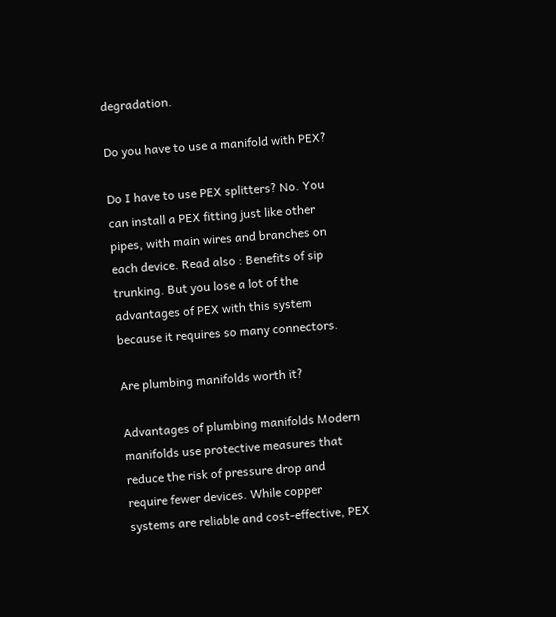degradation.

Do you have to use a manifold with PEX?

Do I have to use PEX splitters? No. You can install a PEX fitting just like other pipes, with main wires and branches on each device. Read also : Benefits of sip trunking. But you lose a lot of the advantages of PEX with this system because it requires so many connectors.

Are plumbing manifolds worth it?

Advantages of plumbing manifolds Modern manifolds use protective measures that reduce the risk of pressure drop and require fewer devices. While copper systems are reliable and cost-effective, PEX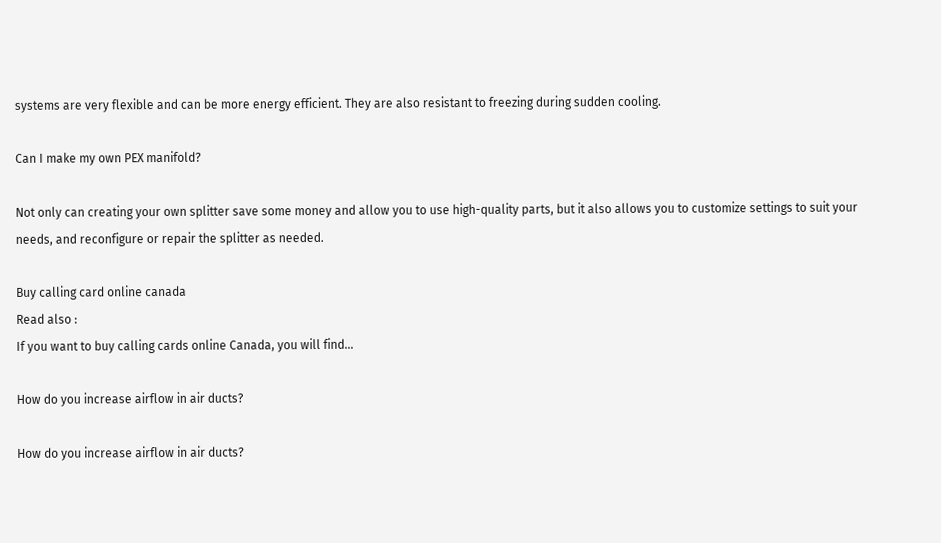systems are very flexible and can be more energy efficient. They are also resistant to freezing during sudden cooling.

Can I make my own PEX manifold?

Not only can creating your own splitter save some money and allow you to use high-quality parts, but it also allows you to customize settings to suit your needs, and reconfigure or repair the splitter as needed.

Buy calling card online canada
Read also :
If you want to buy calling cards online Canada, you will find…

How do you increase airflow in air ducts?

How do you increase airflow in air ducts?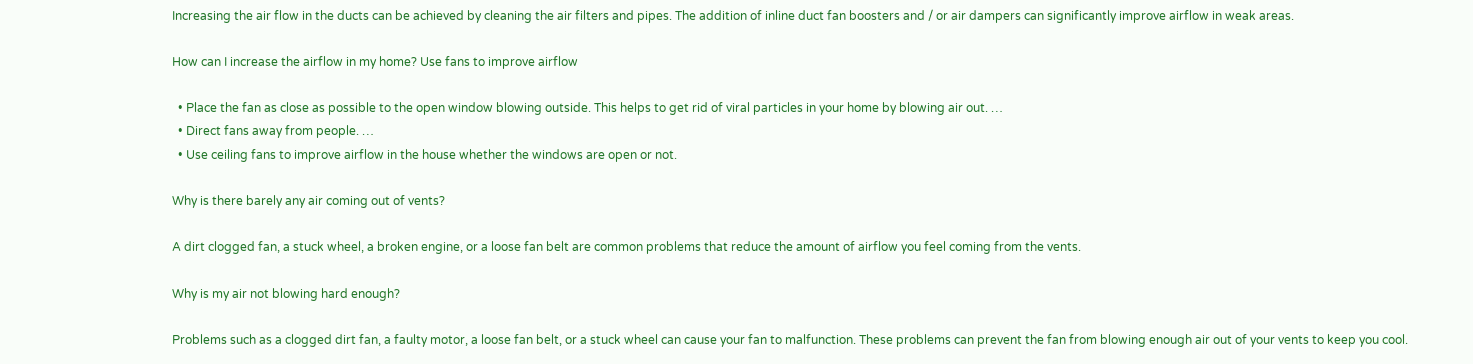Increasing the air flow in the ducts can be achieved by cleaning the air filters and pipes. The addition of inline duct fan boosters and / or air dampers can significantly improve airflow in weak areas.

How can I increase the airflow in my home? Use fans to improve airflow

  • Place the fan as close as possible to the open window blowing outside. This helps to get rid of viral particles in your home by blowing air out. …
  • Direct fans away from people. …
  • Use ceiling fans to improve airflow in the house whether the windows are open or not.

Why is there barely any air coming out of vents?

A dirt clogged fan, a stuck wheel, a broken engine, or a loose fan belt are common problems that reduce the amount of airflow you feel coming from the vents.

Why is my air not blowing hard enough?

Problems such as a clogged dirt fan, a faulty motor, a loose fan belt, or a stuck wheel can cause your fan to malfunction. These problems can prevent the fan from blowing enough air out of your vents to keep you cool.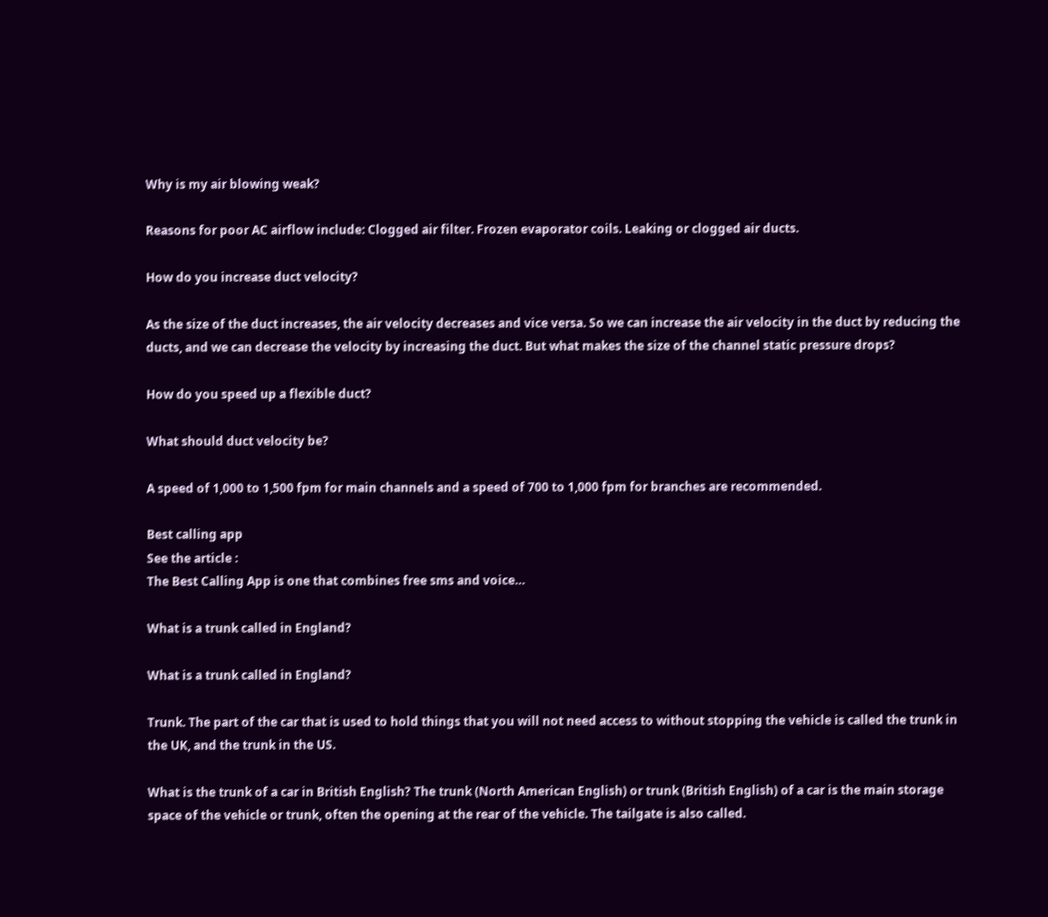Why is my air blowing weak?

Reasons for poor AC airflow include: Clogged air filter. Frozen evaporator coils. Leaking or clogged air ducts.

How do you increase duct velocity?

As the size of the duct increases, the air velocity decreases and vice versa. So we can increase the air velocity in the duct by reducing the ducts, and we can decrease the velocity by increasing the duct. But what makes the size of the channel static pressure drops?

How do you speed up a flexible duct?

What should duct velocity be?

A speed of 1,000 to 1,500 fpm for main channels and a speed of 700 to 1,000 fpm for branches are recommended.

Best calling app
See the article :
The Best Calling App is one that combines free sms and voice…

What is a trunk called in England?

What is a trunk called in England?

Trunk. The part of the car that is used to hold things that you will not need access to without stopping the vehicle is called the trunk in the UK, and the trunk in the US.

What is the trunk of a car in British English? The trunk (North American English) or trunk (British English) of a car is the main storage space of the vehicle or trunk, often the opening at the rear of the vehicle. The tailgate is also called.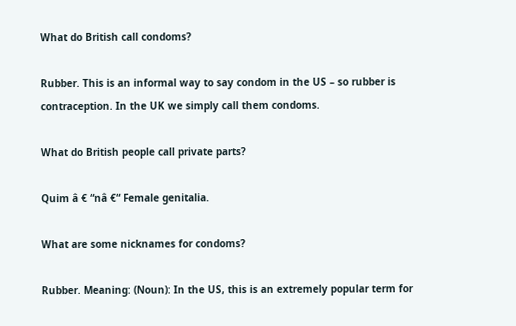What do British call condoms?

Rubber. This is an informal way to say condom in the US – so rubber is contraception. In the UK we simply call them condoms.

What do British people call private parts?

Quim â € “nâ €“ Female genitalia.

What are some nicknames for condoms?

Rubber. Meaning: (Noun): In the US, this is an extremely popular term for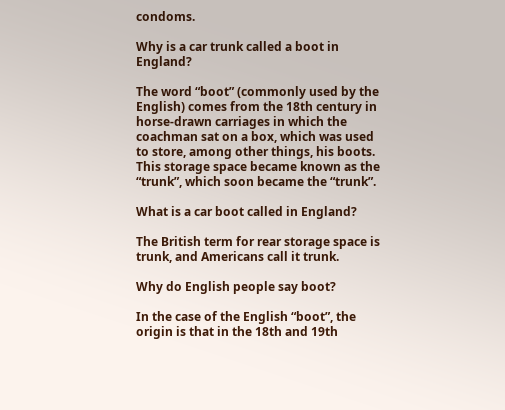condoms.

Why is a car trunk called a boot in England?

The word “boot” (commonly used by the English) comes from the 18th century in horse-drawn carriages in which the coachman sat on a box, which was used to store, among other things, his boots. This storage space became known as the “trunk”, which soon became the “trunk”.

What is a car boot called in England?

The British term for rear storage space is trunk, and Americans call it trunk.

Why do English people say boot?

In the case of the English “boot”, the origin is that in the 18th and 19th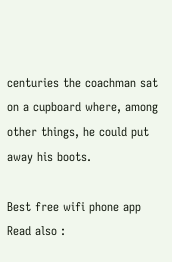centuries the coachman sat on a cupboard where, among other things, he could put away his boots.

Best free wifi phone app
Read also :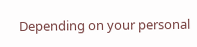Depending on your personal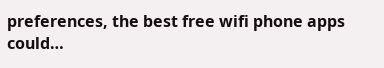preferences, the best free wifi phone apps could…